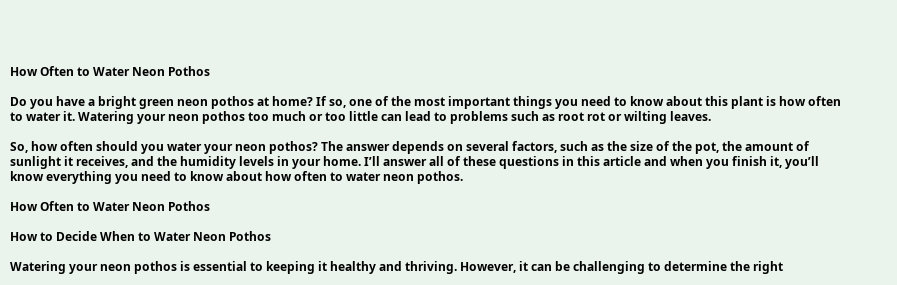How Often to Water Neon Pothos

Do you have a bright green neon pothos at home? If so, one of the most important things you need to know about this plant is how often to water it. Watering your neon pothos too much or too little can lead to problems such as root rot or wilting leaves.

So, how often should you water your neon pothos? The answer depends on several factors, such as the size of the pot, the amount of sunlight it receives, and the humidity levels in your home. I’ll answer all of these questions in this article and when you finish it, you’ll know everything you need to know about how often to water neon pothos.

How Often to Water Neon Pothos

How to Decide When to Water Neon Pothos

Watering your neon pothos is essential to keeping it healthy and thriving. However, it can be challenging to determine the right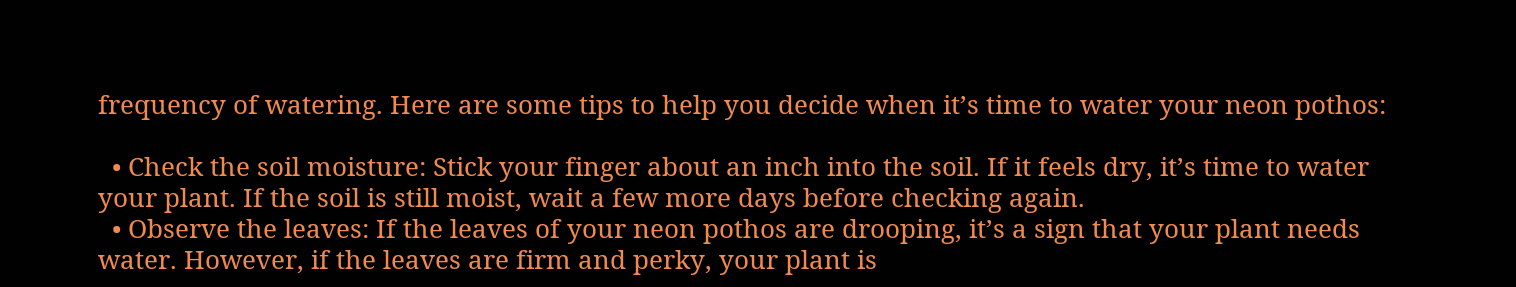frequency of watering. Here are some tips to help you decide when it’s time to water your neon pothos:

  • Check the soil moisture: Stick your finger about an inch into the soil. If it feels dry, it’s time to water your plant. If the soil is still moist, wait a few more days before checking again.
  • Observe the leaves: If the leaves of your neon pothos are drooping, it’s a sign that your plant needs water. However, if the leaves are firm and perky, your plant is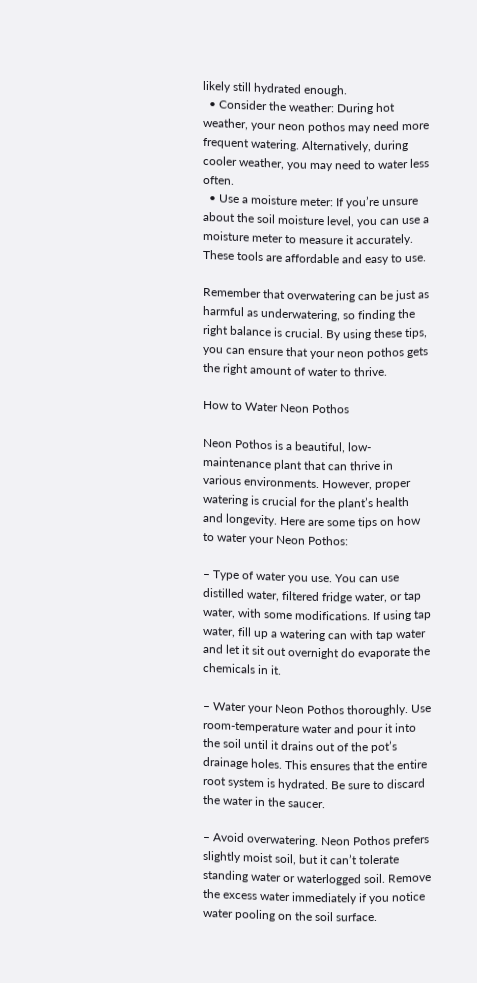likely still hydrated enough.
  • Consider the weather: During hot weather, your neon pothos may need more frequent watering. Alternatively, during cooler weather, you may need to water less often.
  • Use a moisture meter: If you’re unsure about the soil moisture level, you can use a moisture meter to measure it accurately. These tools are affordable and easy to use.

Remember that overwatering can be just as harmful as underwatering, so finding the right balance is crucial. By using these tips, you can ensure that your neon pothos gets the right amount of water to thrive.

How to Water Neon Pothos

Neon Pothos is a beautiful, low-maintenance plant that can thrive in various environments. However, proper watering is crucial for the plant’s health and longevity. Here are some tips on how to water your Neon Pothos:

– Type of water you use. You can use distilled water, filtered fridge water, or tap water, with some modifications. If using tap water, fill up a watering can with tap water and let it sit out overnight do evaporate the chemicals in it.

– Water your Neon Pothos thoroughly. Use room-temperature water and pour it into the soil until it drains out of the pot’s drainage holes. This ensures that the entire root system is hydrated. Be sure to discard the water in the saucer.

– Avoid overwatering. Neon Pothos prefers slightly moist soil, but it can’t tolerate standing water or waterlogged soil. Remove the excess water immediately if you notice water pooling on the soil surface.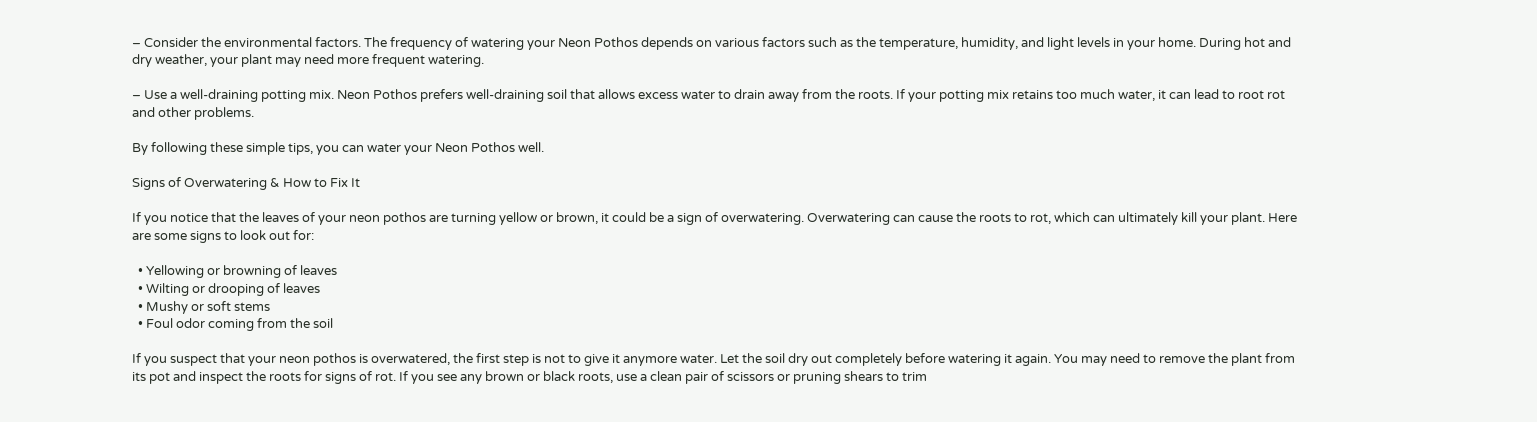– Consider the environmental factors. The frequency of watering your Neon Pothos depends on various factors such as the temperature, humidity, and light levels in your home. During hot and dry weather, your plant may need more frequent watering.

– Use a well-draining potting mix. Neon Pothos prefers well-draining soil that allows excess water to drain away from the roots. If your potting mix retains too much water, it can lead to root rot and other problems.

By following these simple tips, you can water your Neon Pothos well.

Signs of Overwatering & How to Fix It

If you notice that the leaves of your neon pothos are turning yellow or brown, it could be a sign of overwatering. Overwatering can cause the roots to rot, which can ultimately kill your plant. Here are some signs to look out for:

  • Yellowing or browning of leaves
  • Wilting or drooping of leaves
  • Mushy or soft stems
  • Foul odor coming from the soil

If you suspect that your neon pothos is overwatered, the first step is not to give it anymore water. Let the soil dry out completely before watering it again. You may need to remove the plant from its pot and inspect the roots for signs of rot. If you see any brown or black roots, use a clean pair of scissors or pruning shears to trim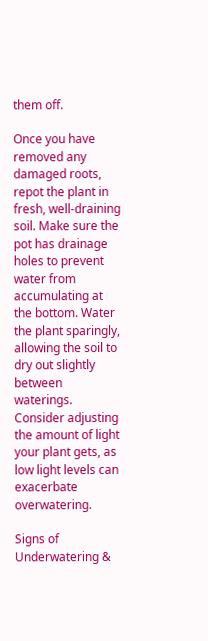them off.

Once you have removed any damaged roots, repot the plant in fresh, well-draining soil. Make sure the pot has drainage holes to prevent water from accumulating at the bottom. Water the plant sparingly, allowing the soil to dry out slightly between waterings. Consider adjusting the amount of light your plant gets, as low light levels can exacerbate overwatering.

Signs of Underwatering &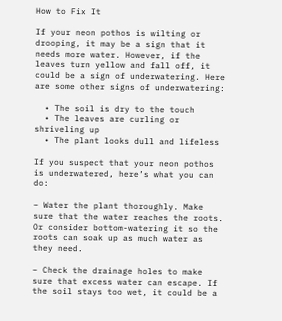How to Fix It

If your neon pothos is wilting or drooping, it may be a sign that it needs more water. However, if the leaves turn yellow and fall off, it could be a sign of underwatering. Here are some other signs of underwatering:

  • The soil is dry to the touch
  • The leaves are curling or shriveling up
  • The plant looks dull and lifeless

If you suspect that your neon pothos is underwatered, here’s what you can do:

– Water the plant thoroughly. Make sure that the water reaches the roots. Or consider bottom-watering it so the roots can soak up as much water as they need.

– Check the drainage holes to make sure that excess water can escape. If the soil stays too wet, it could be a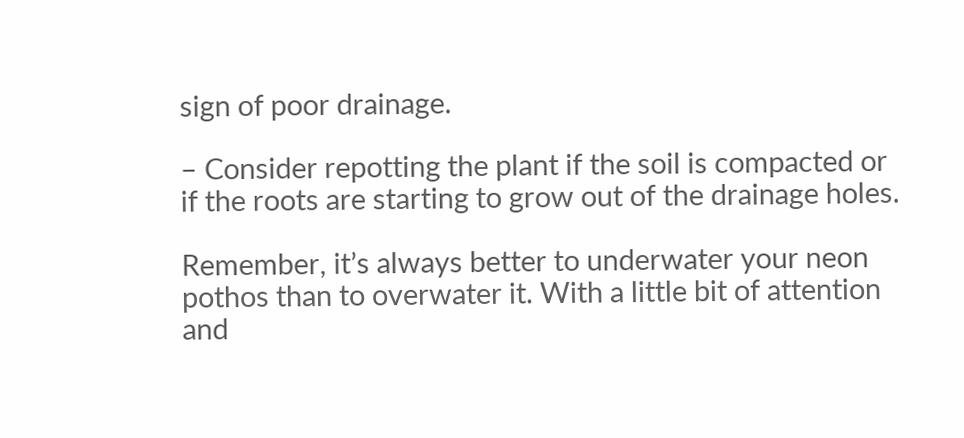sign of poor drainage.

– Consider repotting the plant if the soil is compacted or if the roots are starting to grow out of the drainage holes.

Remember, it’s always better to underwater your neon pothos than to overwater it. With a little bit of attention and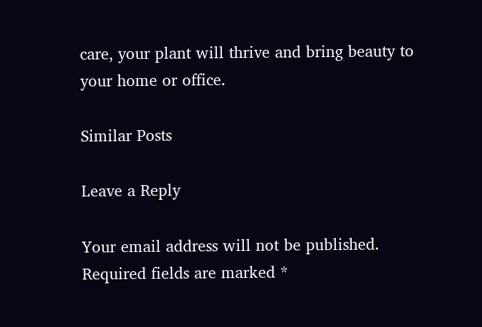care, your plant will thrive and bring beauty to your home or office.

Similar Posts

Leave a Reply

Your email address will not be published. Required fields are marked *